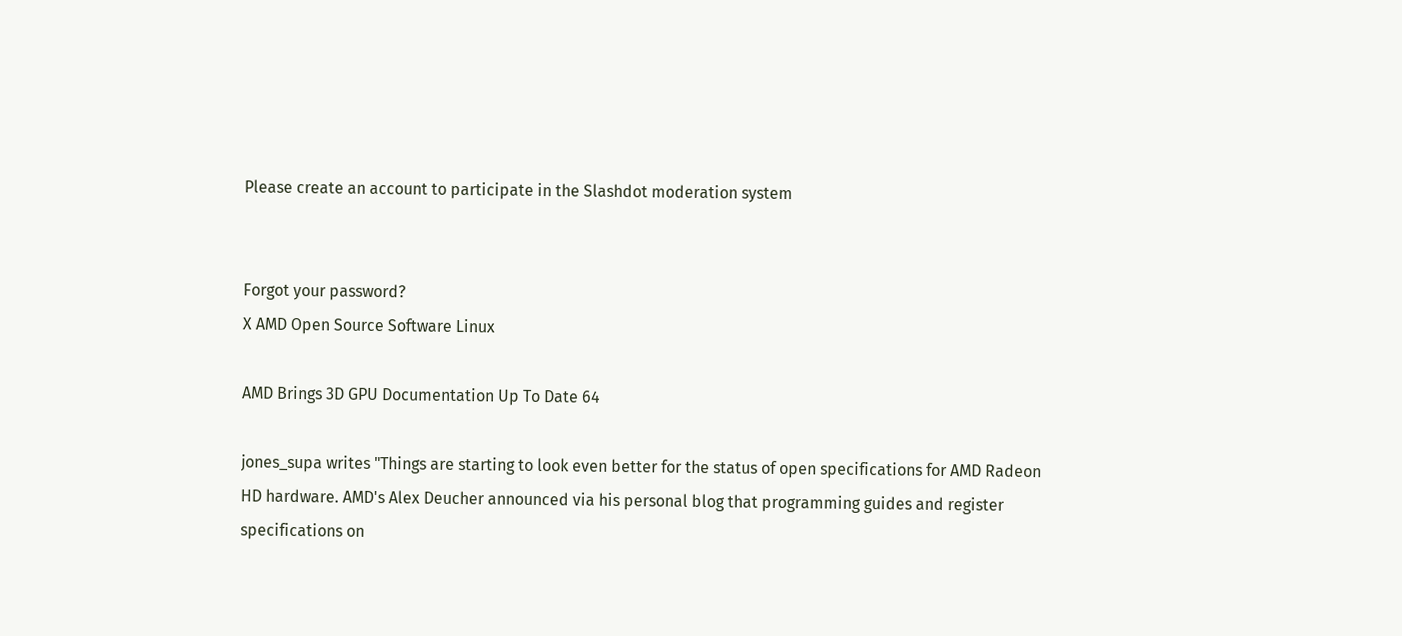Please create an account to participate in the Slashdot moderation system


Forgot your password?
X AMD Open Source Software Linux

AMD Brings 3D GPU Documentation Up To Date 64

jones_supa writes "Things are starting to look even better for the status of open specifications for AMD Radeon HD hardware. AMD's Alex Deucher announced via his personal blog that programming guides and register specifications on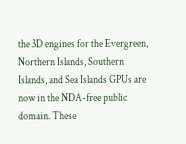the 3D engines for the Evergreen, Northern Islands, Southern Islands, and Sea Islands GPUs are now in the NDA-free public domain. These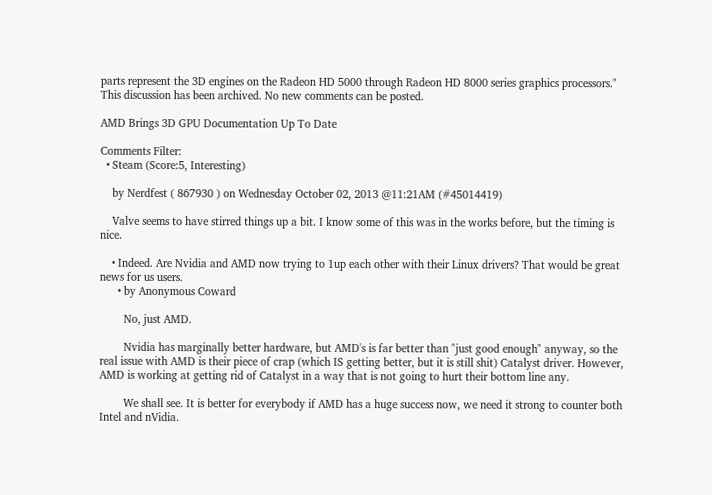parts represent the 3D engines on the Radeon HD 5000 through Radeon HD 8000 series graphics processors."
This discussion has been archived. No new comments can be posted.

AMD Brings 3D GPU Documentation Up To Date

Comments Filter:
  • Steam (Score:5, Interesting)

    by Nerdfest ( 867930 ) on Wednesday October 02, 2013 @11:21AM (#45014419)

    Valve seems to have stirred things up a bit. I know some of this was in the works before, but the timing is nice.

    • Indeed. Are Nvidia and AMD now trying to 1up each other with their Linux drivers? That would be great news for us users.
      • by Anonymous Coward

        No, just AMD.

        Nvidia has marginally better hardware, but AMD's is far better than "just good enough" anyway, so the real issue with AMD is their piece of crap (which IS getting better, but it is still shit) Catalyst driver. However, AMD is working at getting rid of Catalyst in a way that is not going to hurt their bottom line any.

        We shall see. It is better for everybody if AMD has a huge success now, we need it strong to counter both Intel and nVidia.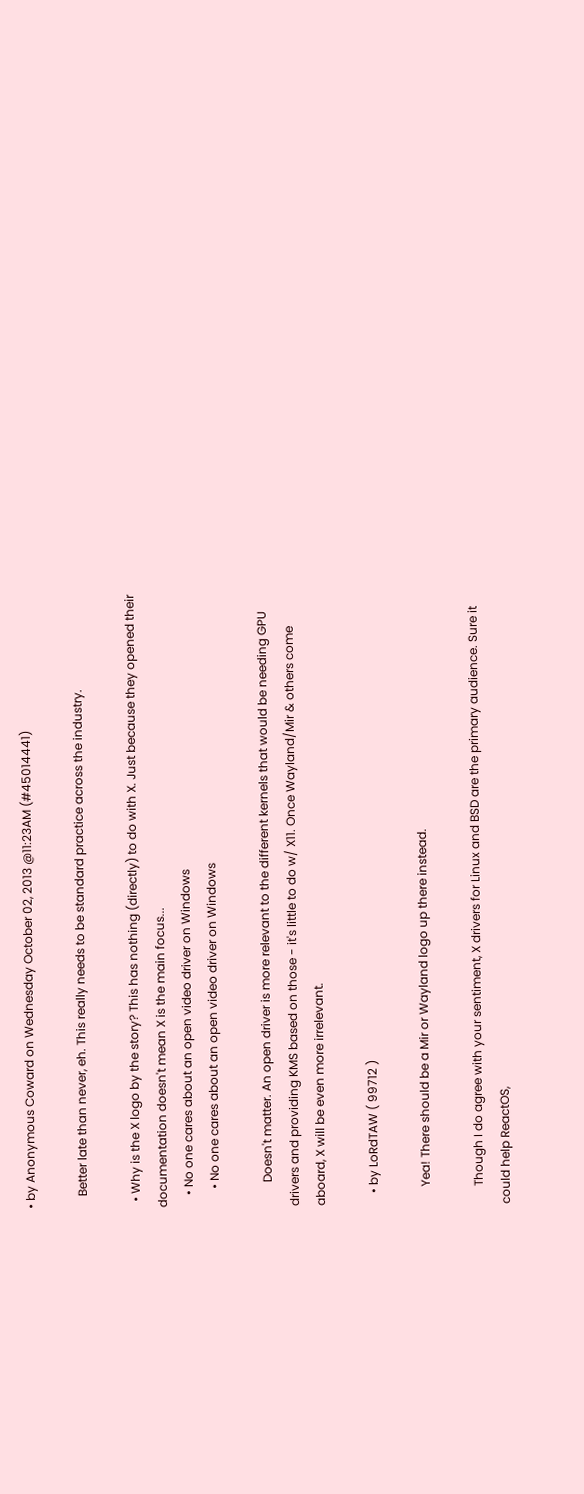• by Anonymous Coward on Wednesday October 02, 2013 @11:23AM (#45014441)

    Better late than never, eh. This really needs to be standard practice across the industry.

  • Why is the X logo by the story? This has nothing (directly) to do with X. Just because they opened their documentation doesn't mean X is the main focus...
    • No one cares about an open video driver on Windows
      • No one cares about an open video driver on Windows

        Doesn't matter. An open driver is more relevant to the different kernels that would be needing GPU drivers and providing KMS based on those - it's little to do w/ X11. Once Wayland/Mir & others come aboard, X will be even more irrelevant.

    • by LoRdTAW ( 99712 )

      Yea! There should be a Mir or Wayland logo up there instead.

      Though I do agree with your sentiment, X drivers for Linux and BSD are the primary audience. Sure it could help ReactOS,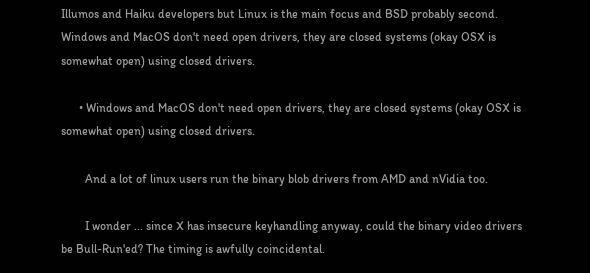Illumos and Haiku developers but Linux is the main focus and BSD probably second. Windows and MacOS don't need open drivers, they are closed systems (okay OSX is somewhat open) using closed drivers.

      • Windows and MacOS don't need open drivers, they are closed systems (okay OSX is somewhat open) using closed drivers.

        And a lot of linux users run the binary blob drivers from AMD and nVidia too.

        I wonder ... since X has insecure keyhandling anyway, could the binary video drivers be Bull-Run'ed? The timing is awfully coincidental.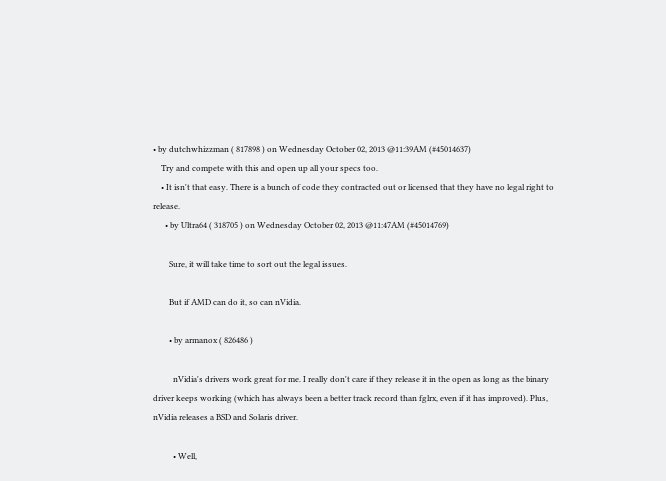• by dutchwhizzman ( 817898 ) on Wednesday October 02, 2013 @11:39AM (#45014637)
    Try and compete with this and open up all your specs too.
    • It isn't that easy. There is a bunch of code they contracted out or licensed that they have no legal right to release.
      • by Ultra64 ( 318705 ) on Wednesday October 02, 2013 @11:47AM (#45014769)

        Sure, it will take time to sort out the legal issues.

        But if AMD can do it, so can nVidia.

        • by armanox ( 826486 )

          nVidia's drivers work great for me. I really don't care if they release it in the open as long as the binary driver keeps working (which has always been a better track record than fglrx, even if it has improved). Plus, nVidia releases a BSD and Solaris driver.

          • Well,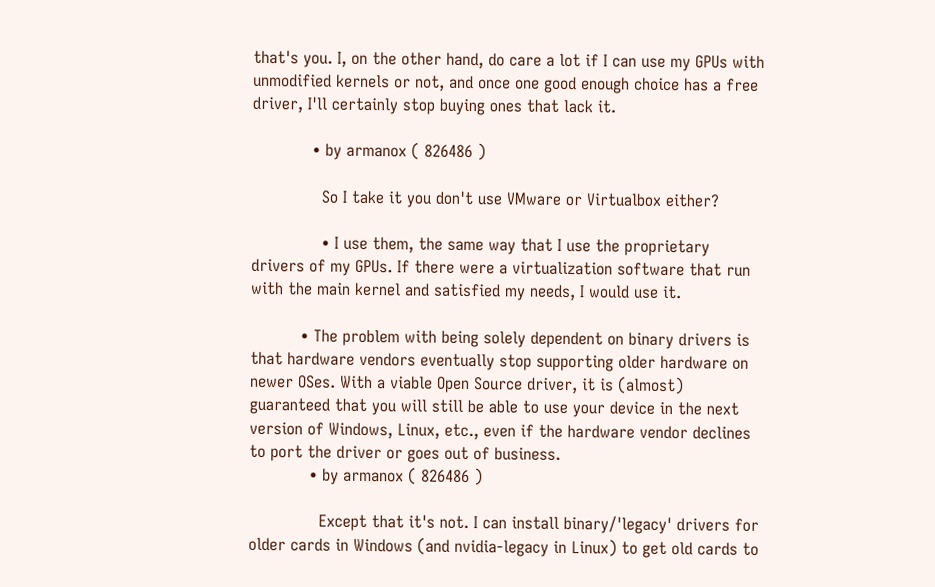that's you. I, on the other hand, do care a lot if I can use my GPUs with unmodified kernels or not, and once one good enough choice has a free driver, I'll certainly stop buying ones that lack it.

            • by armanox ( 826486 )

              So I take it you don't use VMware or Virtualbox either?

              • I use them, the same way that I use the proprietary drivers of my GPUs. If there were a virtualization software that run with the main kernel and satisfied my needs, I would use it.

          • The problem with being solely dependent on binary drivers is that hardware vendors eventually stop supporting older hardware on newer OSes. With a viable Open Source driver, it is (almost) guaranteed that you will still be able to use your device in the next version of Windows, Linux, etc., even if the hardware vendor declines to port the driver or goes out of business.
            • by armanox ( 826486 )

              Except that it's not. I can install binary/'legacy' drivers for older cards in Windows (and nvidia-legacy in Linux) to get old cards to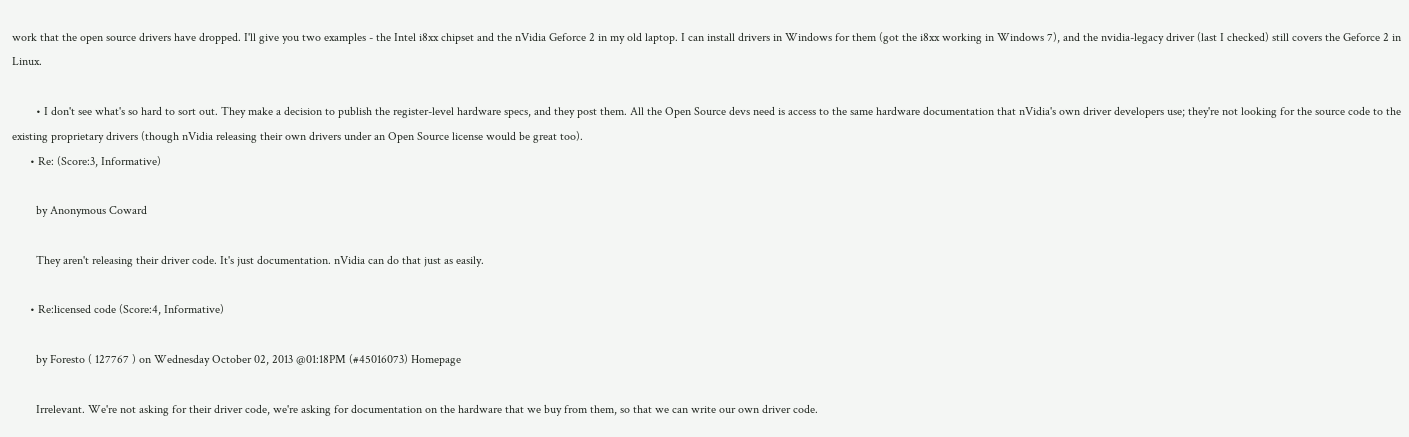work that the open source drivers have dropped. I'll give you two examples - the Intel i8xx chipset and the nVidia Geforce 2 in my old laptop. I can install drivers in Windows for them (got the i8xx working in Windows 7), and the nvidia-legacy driver (last I checked) still covers the Geforce 2 in Linux.

        • I don't see what's so hard to sort out. They make a decision to publish the register-level hardware specs, and they post them. All the Open Source devs need is access to the same hardware documentation that nVidia's own driver developers use; they're not looking for the source code to the existing proprietary drivers (though nVidia releasing their own drivers under an Open Source license would be great too).
      • Re: (Score:3, Informative)

        by Anonymous Coward

        They aren't releasing their driver code. It's just documentation. nVidia can do that just as easily.

      • Re:licensed code (Score:4, Informative)

        by Foresto ( 127767 ) on Wednesday October 02, 2013 @01:18PM (#45016073) Homepage

        Irrelevant. We're not asking for their driver code, we're asking for documentation on the hardware that we buy from them, so that we can write our own driver code.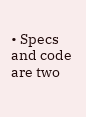• Specs and code are two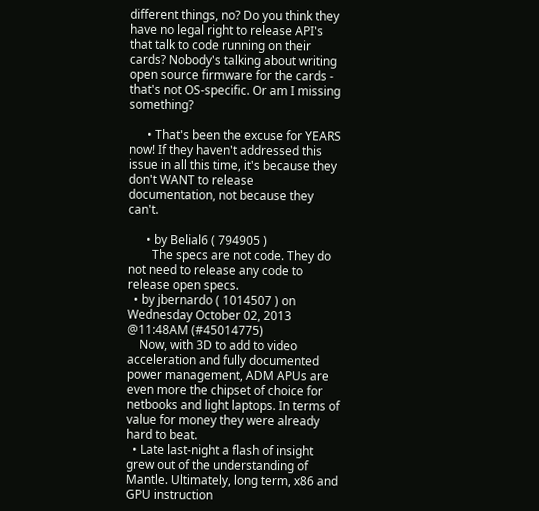different things, no? Do you think they have no legal right to release API's that talk to code running on their cards? Nobody's talking about writing open source firmware for the cards - that's not OS-specific. Or am I missing something?

      • That's been the excuse for YEARS now! If they haven't addressed this issue in all this time, it's because they don't WANT to release documentation, not because they can't.

      • by Belial6 ( 794905 )
        The specs are not code. They do not need to release any code to release open specs.
  • by jbernardo ( 1014507 ) on Wednesday October 02, 2013 @11:48AM (#45014775)
    Now, with 3D to add to video acceleration and fully documented power management, ADM APUs are even more the chipset of choice for netbooks and light laptops. In terms of value for money they were already hard to beat.
  • Late last-night a flash of insight grew out of the understanding of Mantle. Ultimately, long term, x86 and GPU instruction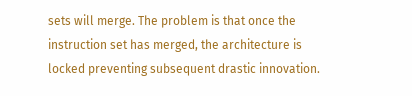sets will merge. The problem is that once the instruction set has merged, the architecture is locked preventing subsequent drastic innovation.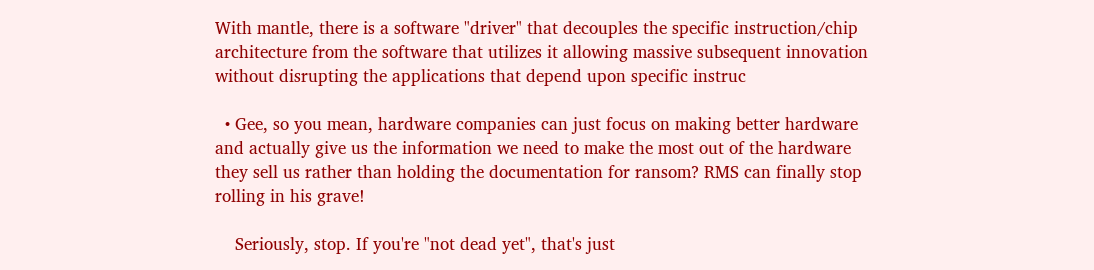With mantle, there is a software "driver" that decouples the specific instruction/chip architecture from the software that utilizes it allowing massive subsequent innovation without disrupting the applications that depend upon specific instruc

  • Gee, so you mean, hardware companies can just focus on making better hardware and actually give us the information we need to make the most out of the hardware they sell us rather than holding the documentation for ransom? RMS can finally stop rolling in his grave!

    Seriously, stop. If you're "not dead yet", that's just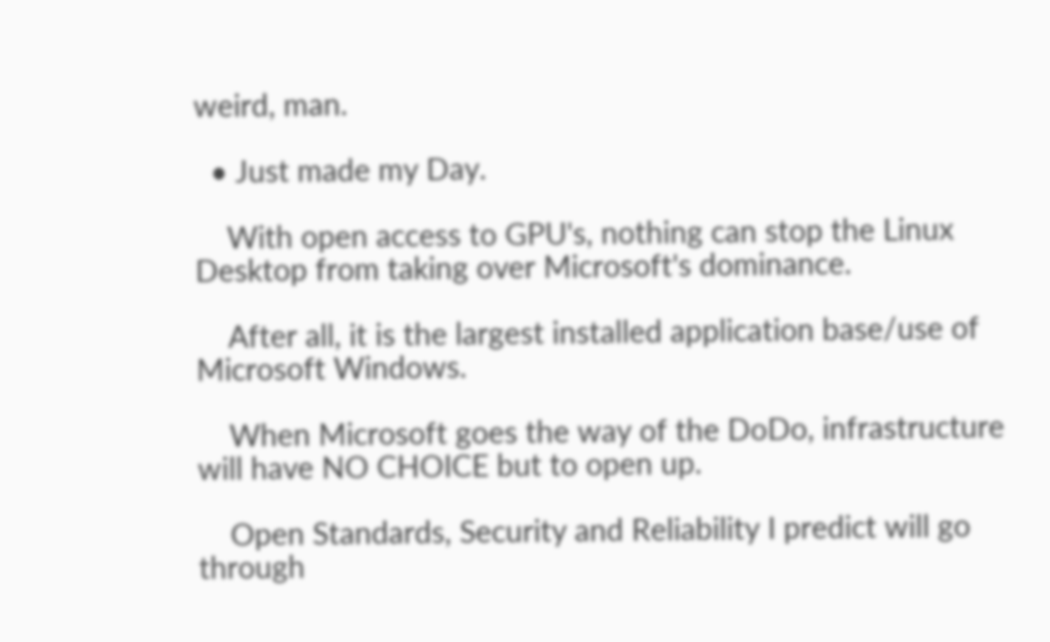weird, man.

  • Just made my Day.

    With open access to GPU's, nothing can stop the Linux Desktop from taking over Microsoft's dominance.

    After all, it is the largest installed application base/use of Microsoft Windows.

    When Microsoft goes the way of the DoDo, infrastructure will have NO CHOICE but to open up.

    Open Standards, Security and Reliability I predict will go through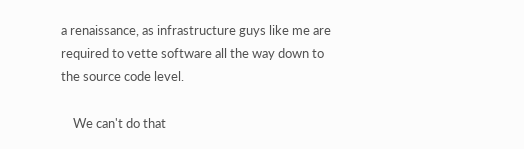a renaissance, as infrastructure guys like me are required to vette software all the way down to the source code level.

    We can't do that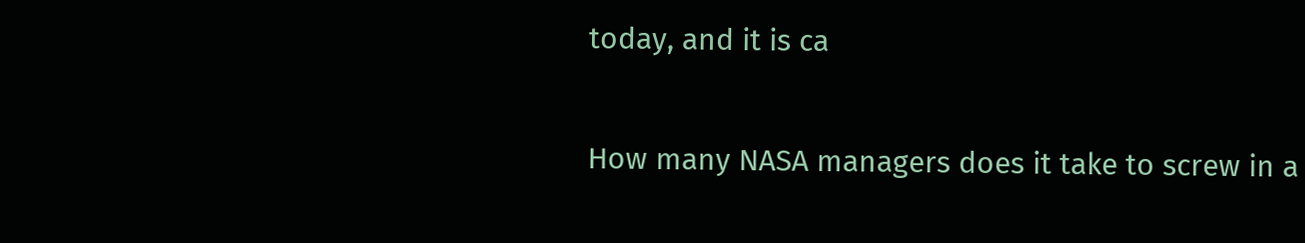today, and it is ca

How many NASA managers does it take to screw in a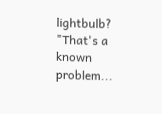lightbulb? "That's a known problem...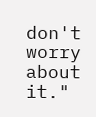don't worry about it."